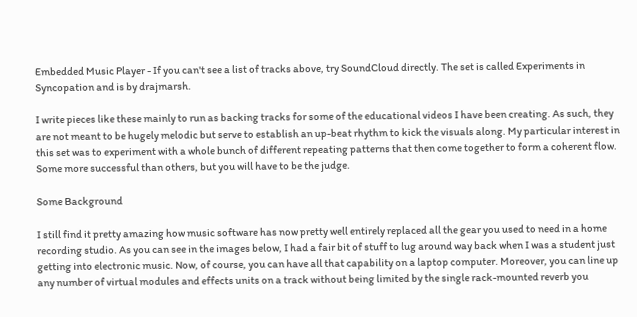Embedded Music Player - If you can't see a list of tracks above, try SoundCloud directly. The set is called Experiments in Syncopation and is by drajmarsh.

I write pieces like these mainly to run as backing tracks for some of the educational videos I have been creating. As such, they are not meant to be hugely melodic but serve to establish an up-beat rhythm to kick the visuals along. My particular interest in this set was to experiment with a whole bunch of different repeating patterns that then come together to form a coherent flow. Some more successful than others, but you will have to be the judge.

Some Background

I still find it pretty amazing how music software has now pretty well entirely replaced all the gear you used to need in a home recording studio. As you can see in the images below, I had a fair bit of stuff to lug around way back when I was a student just getting into electronic music. Now, of course, you can have all that capability on a laptop computer. Moreover, you can line up any number of virtual modules and effects units on a track without being limited by the single rack-mounted reverb you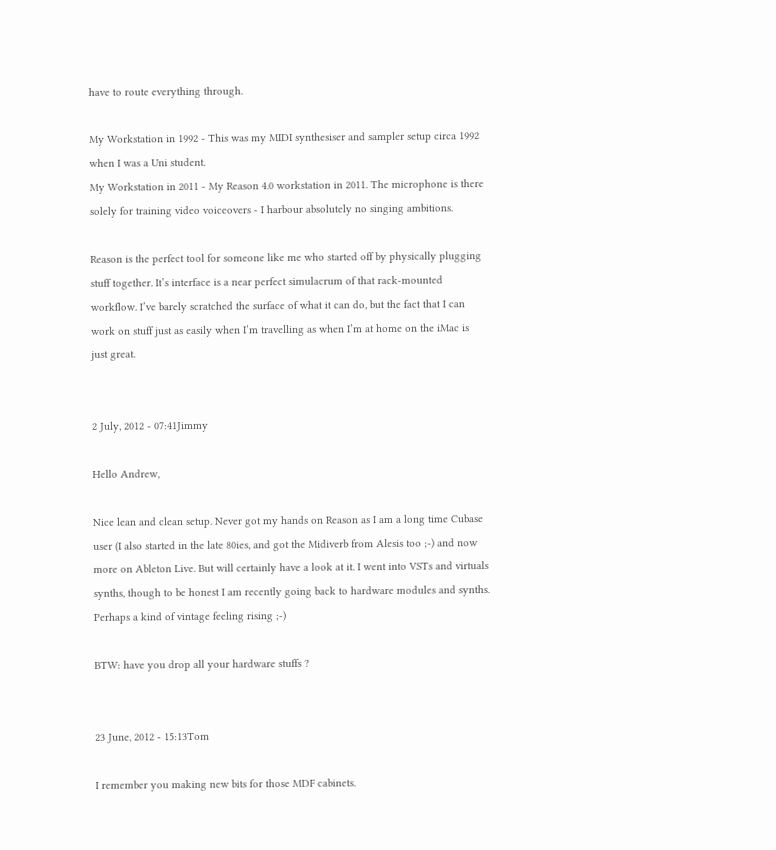have to route everything through.

My Workstation in 1992 - This was my MIDI synthesiser and sampler setup circa 1992 when I was a Uni student.
My Workstation in 2011 - My Reason 4.0 workstation in 2011. The microphone is there solely for training video voiceovers - I harbour absolutely no singing ambitions.

Reason is the perfect tool for someone like me who started off by physically plugging stuff together. It’s interface is a near perfect simulacrum of that rack-mounted workflow. I’ve barely scratched the surface of what it can do, but the fact that I can work on stuff just as easily when I’m travelling as when I’m at home on the iMac is just great.


2 July, 2012 - 07:41Jimmy

Hello Andrew,

Nice lean and clean setup. Never got my hands on Reason as I am a long time Cubase user (I also started in the late 80ies, and got the Midiverb from Alesis too ;-) and now more on Ableton Live. But will certainly have a look at it. I went into VSTs and virtuals synths, though to be honest I am recently going back to hardware modules and synths. Perhaps a kind of vintage feeling rising ;-)

BTW: have you drop all your hardware stuffs ?


23 June, 2012 - 15:13Tom

I remember you making new bits for those MDF cabinets.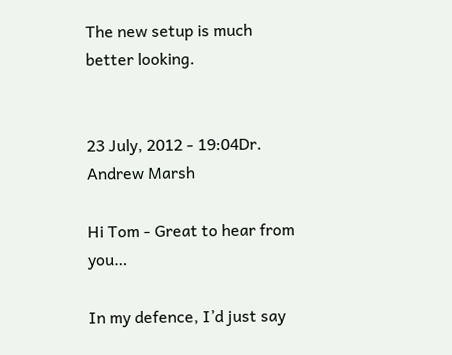The new setup is much better looking.


23 July, 2012 - 19:04Dr. Andrew Marsh

Hi Tom - Great to hear from you…

In my defence, I’d just say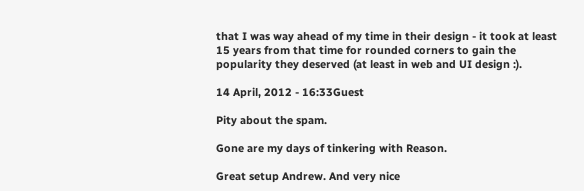that I was way ahead of my time in their design - it took at least 15 years from that time for rounded corners to gain the popularity they deserved (at least in web and UI design :).

14 April, 2012 - 16:33Guest

Pity about the spam.

Gone are my days of tinkering with Reason.

Great setup Andrew. And very nice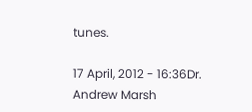tunes.

17 April, 2012 - 16:36Dr. Andrew Marsh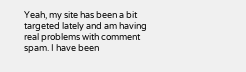Yeah, my site has been a bit targeted lately and am having real problems with comment spam. I have been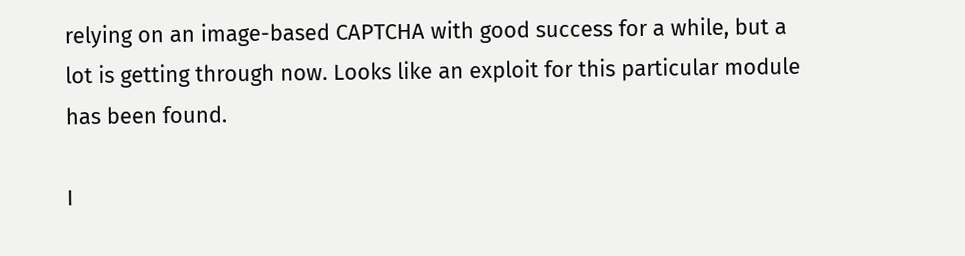relying on an image-based CAPTCHA with good success for a while, but a lot is getting through now. Looks like an exploit for this particular module has been found.

I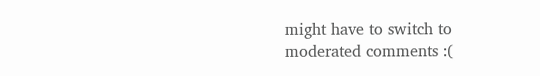might have to switch to moderated comments :(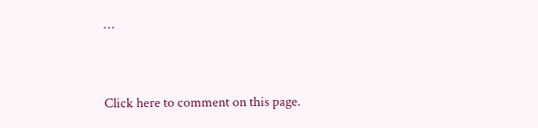…


Click here to comment on this page.